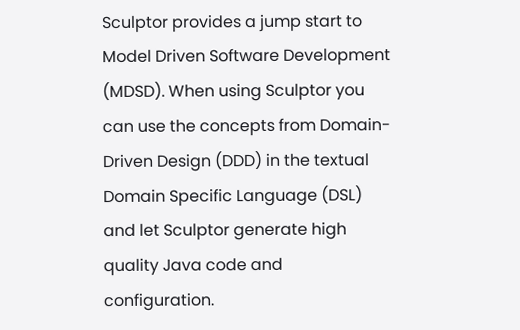Sculptor provides a jump start to Model Driven Software Development (MDSD). When using Sculptor you can use the concepts from Domain-Driven Design (DDD) in the textual Domain Specific Language (DSL) and let Sculptor generate high quality Java code and configuration.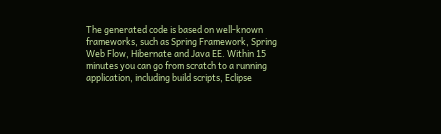The generated code is based on well-known frameworks, such as Spring Framework, Spring Web Flow, Hibernate and Java EE. Within 15 minutes you can go from scratch to a running application, including build scripts, Eclipse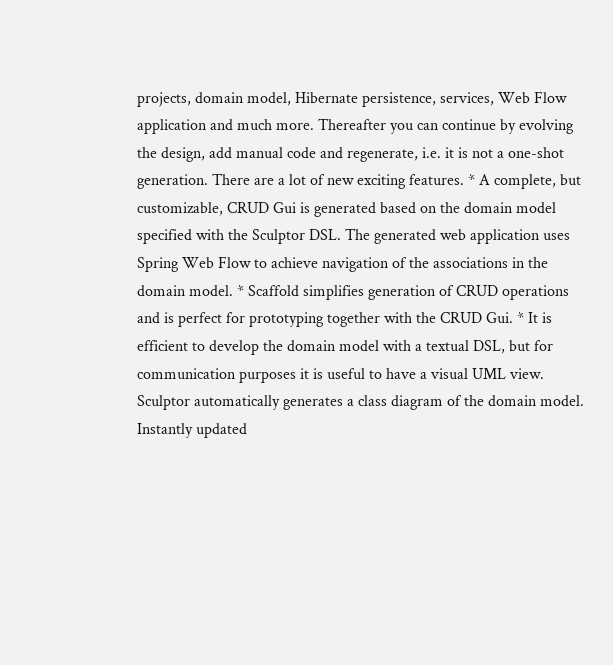projects, domain model, Hibernate persistence, services, Web Flow application and much more. Thereafter you can continue by evolving the design, add manual code and regenerate, i.e. it is not a one-shot generation. There are a lot of new exciting features. * A complete, but customizable, CRUD Gui is generated based on the domain model specified with the Sculptor DSL. The generated web application uses Spring Web Flow to achieve navigation of the associations in the domain model. * Scaffold simplifies generation of CRUD operations and is perfect for prototyping together with the CRUD Gui. * It is efficient to develop the domain model with a textual DSL, but for communication purposes it is useful to have a visual UML view. Sculptor automatically generates a class diagram of the domain model. Instantly updated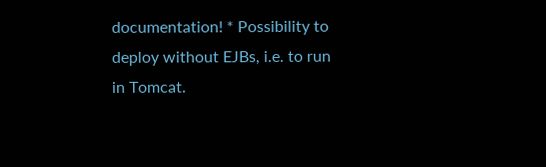documentation! * Possibility to deploy without EJBs, i.e. to run in Tomcat.